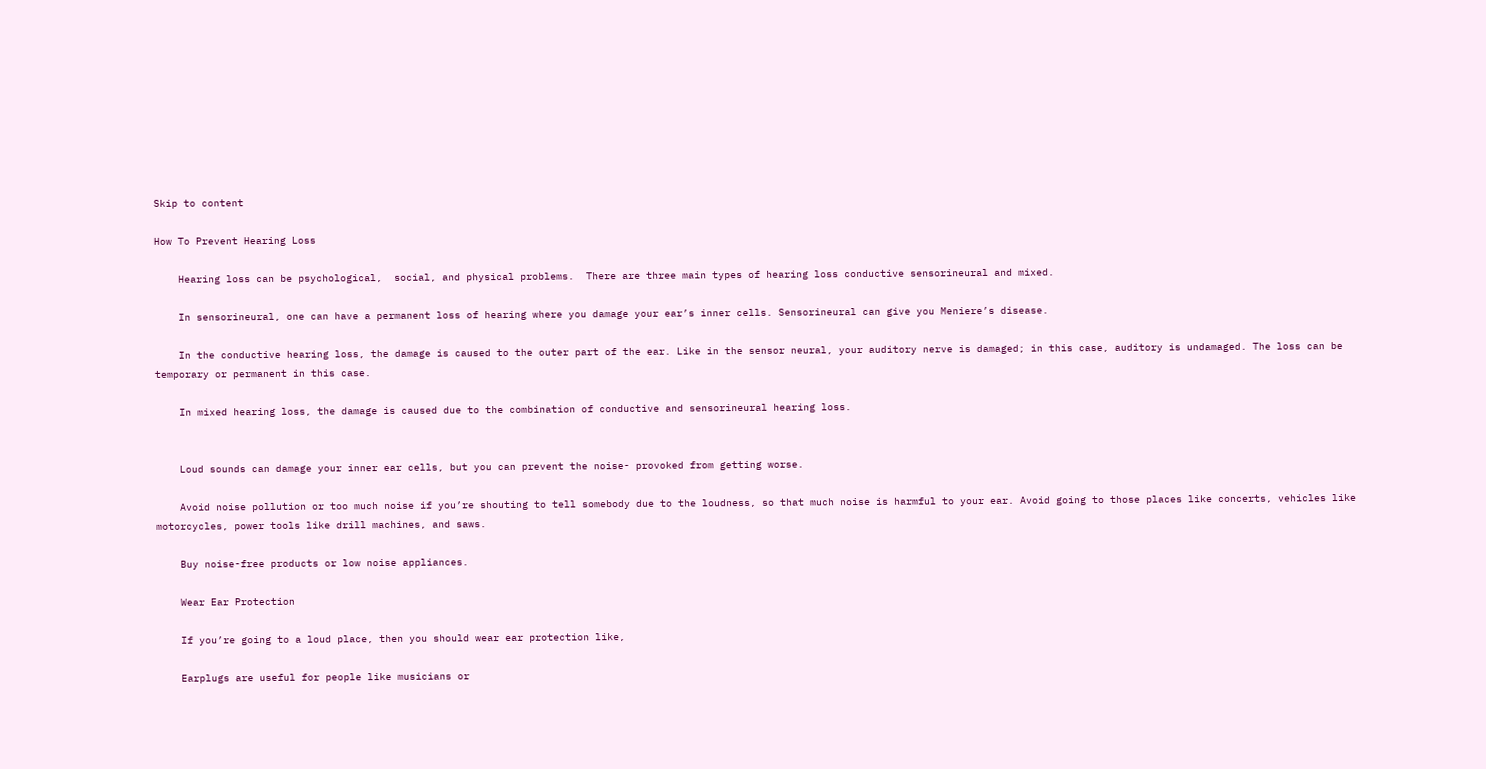Skip to content

How To Prevent Hearing Loss

    Hearing loss can be psychological,  social, and physical problems.  There are three main types of hearing loss conductive sensorineural and mixed.

    In sensorineural, one can have a permanent loss of hearing where you damage your ear’s inner cells. Sensorineural can give you Meniere’s disease.

    In the conductive hearing loss, the damage is caused to the outer part of the ear. Like in the sensor neural, your auditory nerve is damaged; in this case, auditory is undamaged. The loss can be temporary or permanent in this case.

    In mixed hearing loss, the damage is caused due to the combination of conductive and sensorineural hearing loss.


    Loud sounds can damage your inner ear cells, but you can prevent the noise- provoked from getting worse.

    Avoid noise pollution or too much noise if you’re shouting to tell somebody due to the loudness, so that much noise is harmful to your ear. Avoid going to those places like concerts, vehicles like motorcycles, power tools like drill machines, and saws.

    Buy noise-free products or low noise appliances.

    Wear Ear Protection

    If you’re going to a loud place, then you should wear ear protection like,

    Earplugs are useful for people like musicians or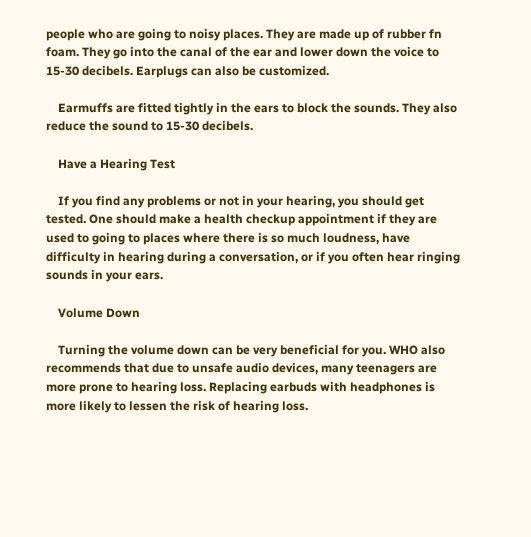people who are going to noisy places. They are made up of rubber fn foam. They go into the canal of the ear and lower down the voice to 15-30 decibels. Earplugs can also be customized.

    Earmuffs are fitted tightly in the ears to block the sounds. They also reduce the sound to 15-30 decibels.

    Have a Hearing Test

    If you find any problems or not in your hearing, you should get tested. One should make a health checkup appointment if they are used to going to places where there is so much loudness, have difficulty in hearing during a conversation, or if you often hear ringing sounds in your ears.

    Volume Down

    Turning the volume down can be very beneficial for you. WHO also recommends that due to unsafe audio devices, many teenagers are more prone to hearing loss. Replacing earbuds with headphones is more likely to lessen the risk of hearing loss.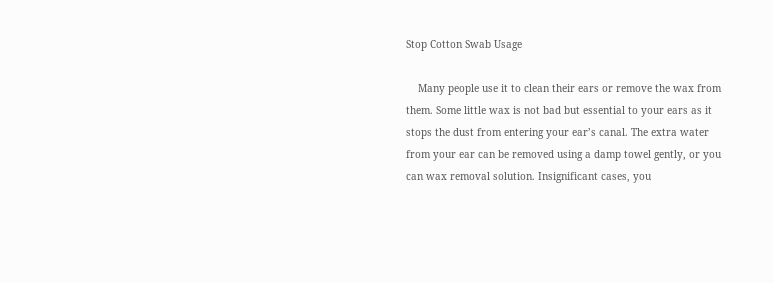Stop Cotton Swab Usage

    Many people use it to clean their ears or remove the wax from them. Some little wax is not bad but essential to your ears as it stops the dust from entering your ear’s canal. The extra water from your ear can be removed using a damp towel gently, or you can wax removal solution. Insignificant cases, you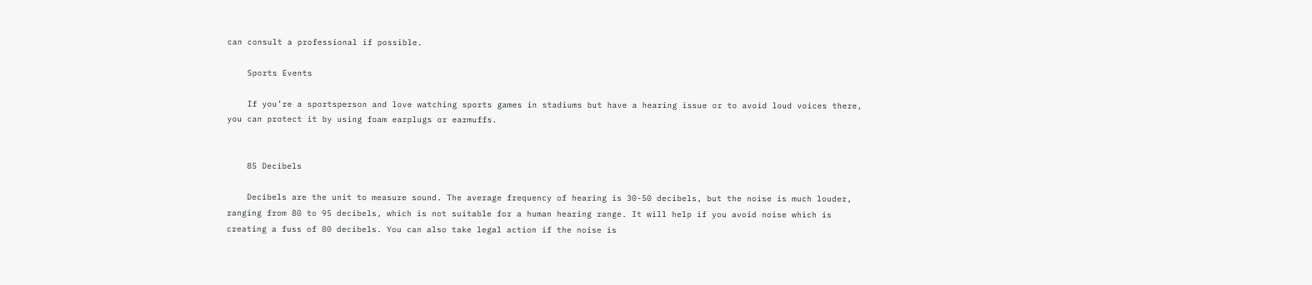can consult a professional if possible.

    Sports Events

    If you’re a sportsperson and love watching sports games in stadiums but have a hearing issue or to avoid loud voices there, you can protect it by using foam earplugs or earmuffs.


    85 Decibels

    Decibels are the unit to measure sound. The average frequency of hearing is 30-50 decibels, but the noise is much louder, ranging from 80 to 95 decibels, which is not suitable for a human hearing range. It will help if you avoid noise which is creating a fuss of 80 decibels. You can also take legal action if the noise is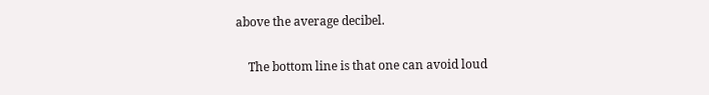above the average decibel.


    The bottom line is that one can avoid loud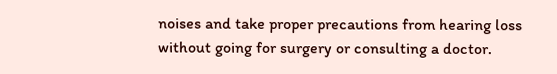noises and take proper precautions from hearing loss without going for surgery or consulting a doctor.